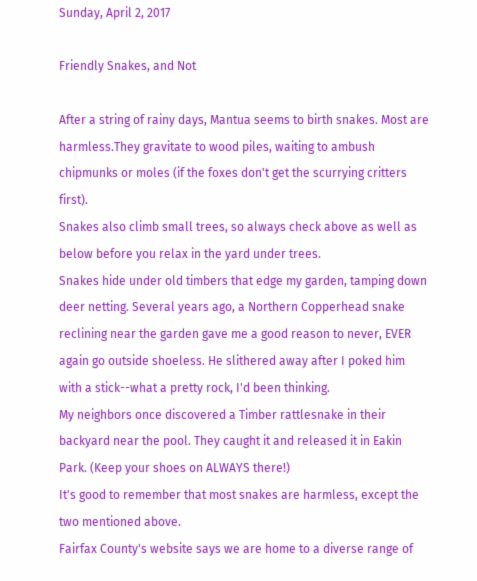Sunday, April 2, 2017

Friendly Snakes, and Not

After a string of rainy days, Mantua seems to birth snakes. Most are harmless.They gravitate to wood piles, waiting to ambush chipmunks or moles (if the foxes don't get the scurrying critters first).
Snakes also climb small trees, so always check above as well as below before you relax in the yard under trees.
Snakes hide under old timbers that edge my garden, tamping down deer netting. Several years ago, a Northern Copperhead snake reclining near the garden gave me a good reason to never, EVER again go outside shoeless. He slithered away after I poked him with a stick--what a pretty rock, I'd been thinking.
My neighbors once discovered a Timber rattlesnake in their backyard near the pool. They caught it and released it in Eakin Park. (Keep your shoes on ALWAYS there!)
It's good to remember that most snakes are harmless, except the two mentioned above.
Fairfax County's website says we are home to a diverse range of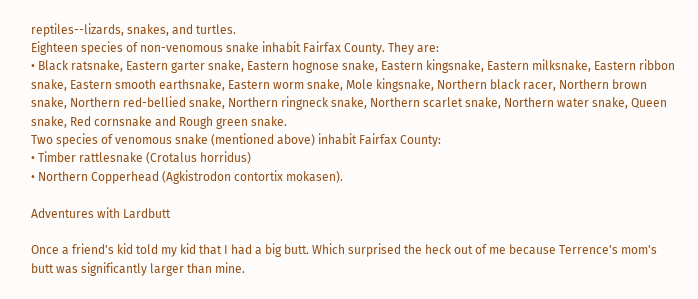reptiles--lizards, snakes, and turtles.
Eighteen species of non-venomous snake inhabit Fairfax County. They are:
• Black ratsnake, Eastern garter snake, Eastern hognose snake, Eastern kingsnake, Eastern milksnake, Eastern ribbon snake, Eastern smooth earthsnake, Eastern worm snake, Mole kingsnake, Northern black racer, Northern brown snake, Northern red-bellied snake, Northern ringneck snake, Northern scarlet snake, Northern water snake, Queen snake, Red cornsnake and Rough green snake.
Two species of venomous snake (mentioned above) inhabit Fairfax County:
• Timber rattlesnake (Crotalus horridus)
• Northern Copperhead (Agkistrodon contortix mokasen).

Adventures with Lardbutt

Once a friend's kid told my kid that I had a big butt. Which surprised the heck out of me because Terrence's mom's butt was significantly larger than mine.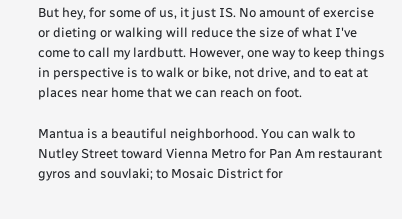But hey, for some of us, it just IS. No amount of exercise or dieting or walking will reduce the size of what I've come to call my lardbutt. However, one way to keep things in perspective is to walk or bike, not drive, and to eat at places near home that we can reach on foot.

Mantua is a beautiful neighborhood. You can walk to Nutley Street toward Vienna Metro for Pan Am restaurant gyros and souvlaki; to Mosaic District for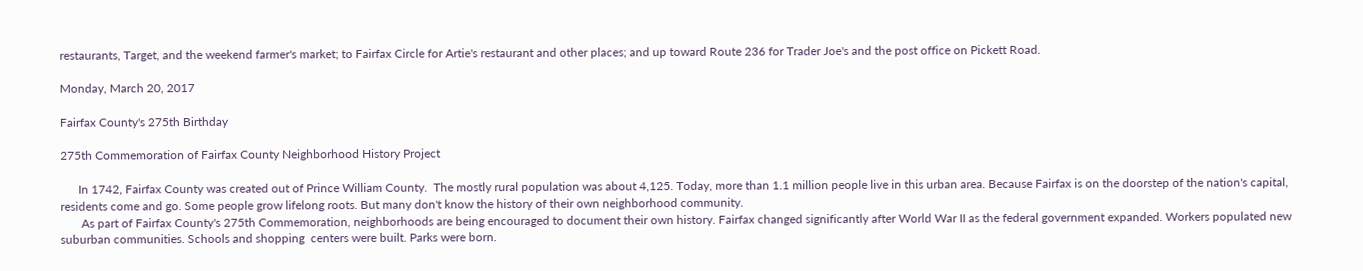restaurants, Target, and the weekend farmer's market; to Fairfax Circle for Artie's restaurant and other places; and up toward Route 236 for Trader Joe's and the post office on Pickett Road.

Monday, March 20, 2017

Fairfax County's 275th Birthday

275th Commemoration of Fairfax County Neighborhood History Project

      In 1742, Fairfax County was created out of Prince William County.  The mostly rural population was about 4,125. Today, more than 1.1 million people live in this urban area. Because Fairfax is on the doorstep of the nation's capital, residents come and go. Some people grow lifelong roots. But many don't know the history of their own neighborhood community.
       As part of Fairfax County's 275th Commemoration, neighborhoods are being encouraged to document their own history. Fairfax changed significantly after World War II as the federal government expanded. Workers populated new suburban communities. Schools and shopping  centers were built. Parks were born.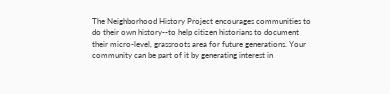The Neighborhood History Project encourages communities to do their own history--to help citizen historians to document their micro-level, grassroots area for future generations. Your community can be part of it by generating interest in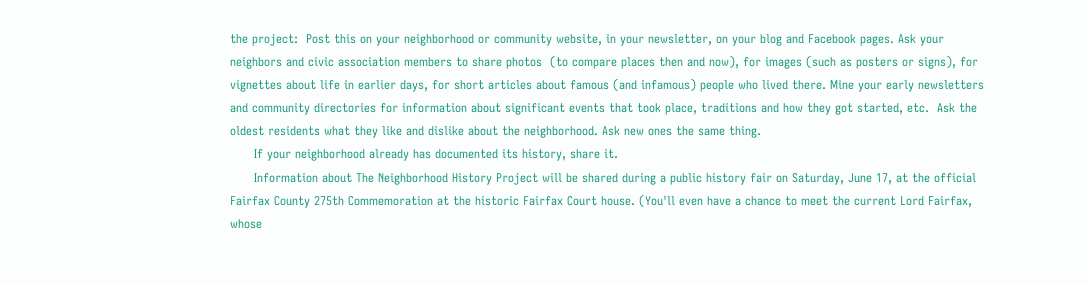the project:  Post this on your neighborhood or community website, in your newsletter, on your blog and Facebook pages. Ask your neighbors and civic association members to share photos  (to compare places then and now), for images (such as posters or signs), for vignettes about life in earlier days, for short articles about famous (and infamous) people who lived there. Mine your early newsletters and community directories for information about significant events that took place, traditions and how they got started, etc.  Ask the oldest residents what they like and dislike about the neighborhood. Ask new ones the same thing.
      If your neighborhood already has documented its history, share it.
      Information about The Neighborhood History Project will be shared during a public history fair on Saturday, June 17, at the official Fairfax County 275th Commemoration at the historic Fairfax Court house. (You'll even have a chance to meet the current Lord Fairfax, whose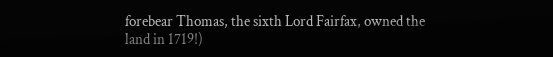forebear Thomas, the sixth Lord Fairfax, owned the land in 1719!)